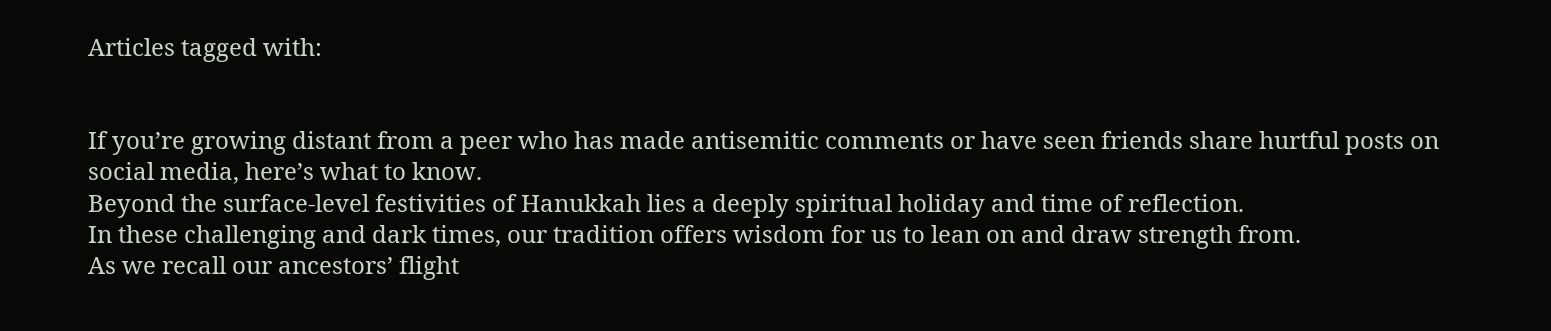Articles tagged with:


If you’re growing distant from a peer who has made antisemitic comments or have seen friends share hurtful posts on social media, here’s what to know.
Beyond the surface-level festivities of Hanukkah lies a deeply spiritual holiday and time of reflection.
In these challenging and dark times, our tradition offers wisdom for us to lean on and draw strength from.
As we recall our ancestors’ flight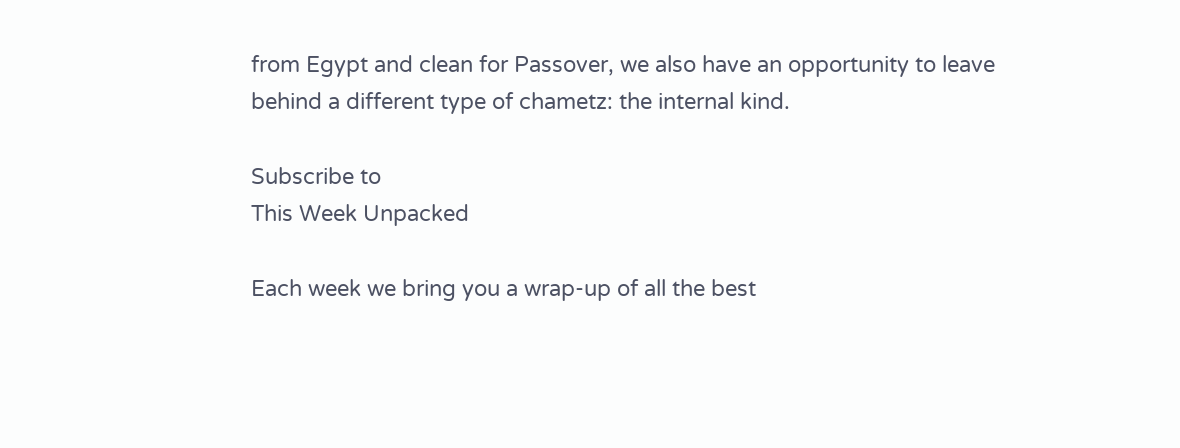from Egypt and clean for Passover, we also have an opportunity to leave behind a different type of chametz: the internal kind.

Subscribe to
This Week Unpacked

Each week we bring you a wrap-up of all the best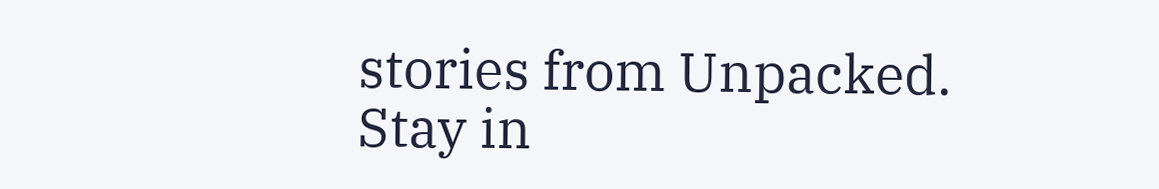stories from Unpacked. Stay in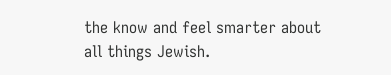the know and feel smarter about all things Jewish.